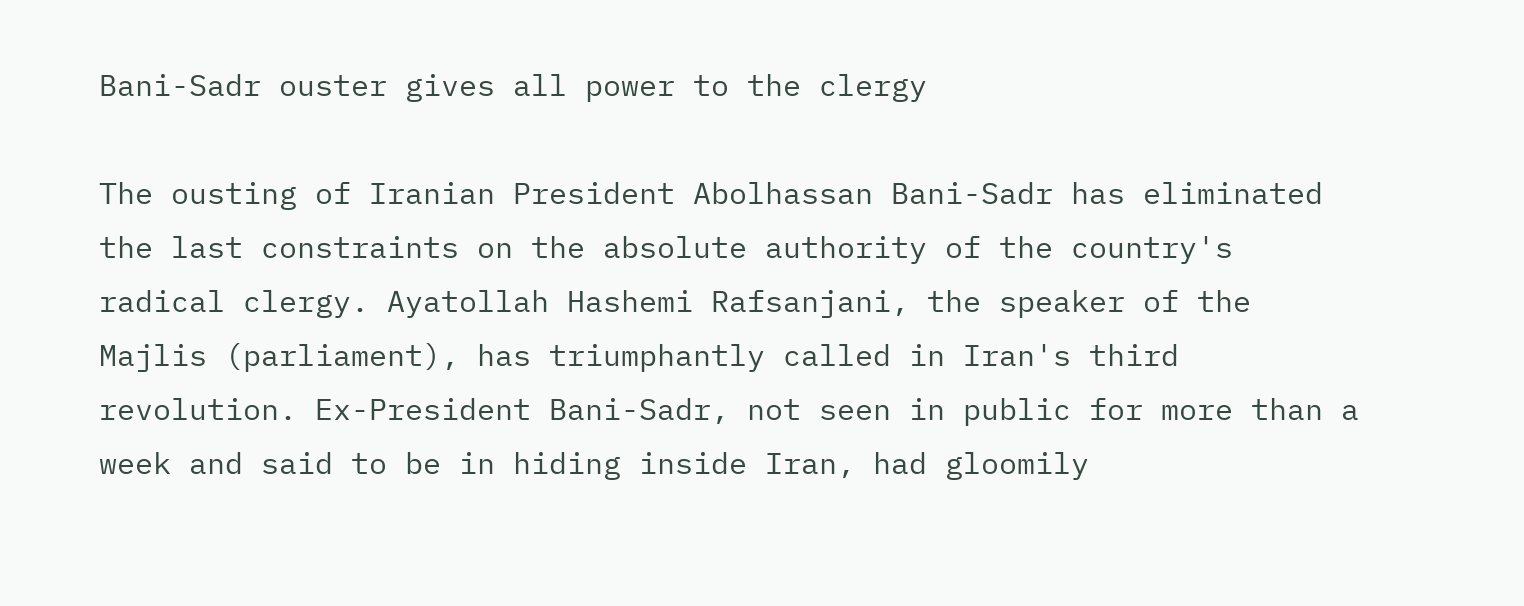Bani-Sadr ouster gives all power to the clergy

The ousting of Iranian President Abolhassan Bani-Sadr has eliminated the last constraints on the absolute authority of the country's radical clergy. Ayatollah Hashemi Rafsanjani, the speaker of the Majlis (parliament), has triumphantly called in Iran's third revolution. Ex-President Bani-Sadr, not seen in public for more than a week and said to be in hiding inside Iran, had gloomily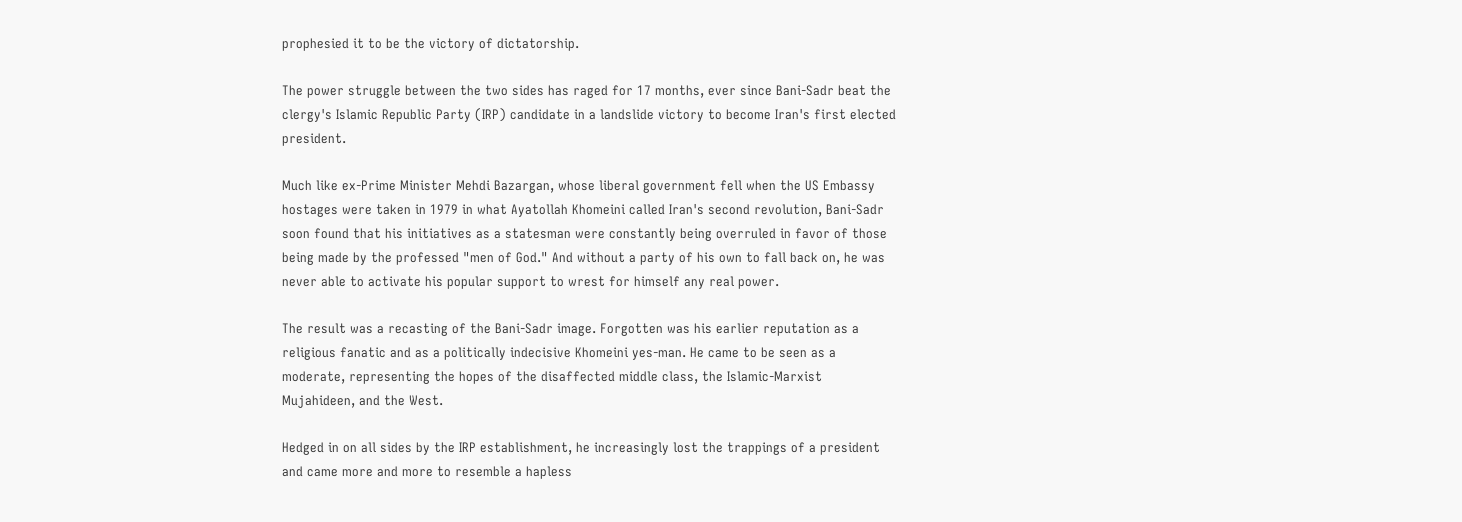prophesied it to be the victory of dictatorship.

The power struggle between the two sides has raged for 17 months, ever since Bani-Sadr beat the clergy's Islamic Republic Party (IRP) candidate in a landslide victory to become Iran's first elected president.

Much like ex-Prime Minister Mehdi Bazargan, whose liberal government fell when the US Embassy hostages were taken in 1979 in what Ayatollah Khomeini called Iran's second revolution, Bani-Sadr soon found that his initiatives as a statesman were constantly being overruled in favor of those being made by the professed "men of God." And without a party of his own to fall back on, he was never able to activate his popular support to wrest for himself any real power.

The result was a recasting of the Bani-Sadr image. Forgotten was his earlier reputation as a religious fanatic and as a politically indecisive Khomeini yes-man. He came to be seen as a moderate, representing the hopes of the disaffected middle class, the Islamic-Marxist Mujahideen, and the West.

Hedged in on all sides by the IRP establishment, he increasingly lost the trappings of a president and came more and more to resemble a hapless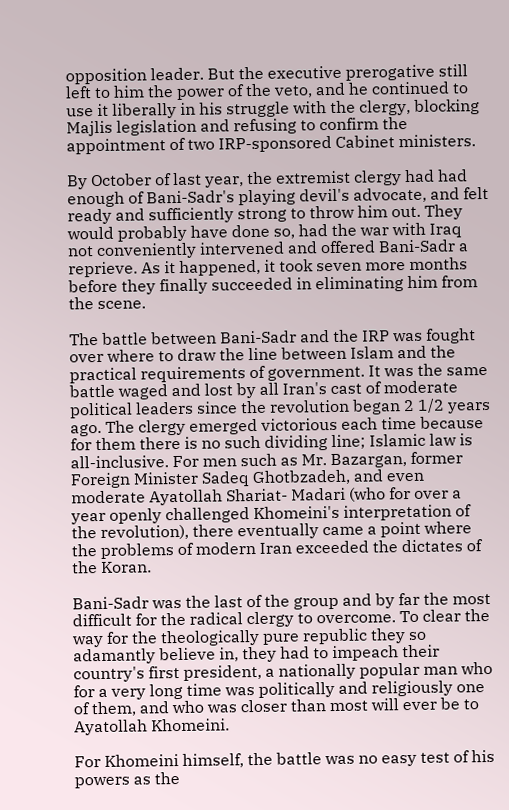opposition leader. But the executive prerogative still left to him the power of the veto, and he continued to use it liberally in his struggle with the clergy, blocking Majlis legislation and refusing to confirm the appointment of two IRP-sponsored Cabinet ministers.

By October of last year, the extremist clergy had had enough of Bani-Sadr's playing devil's advocate, and felt ready and sufficiently strong to throw him out. They would probably have done so, had the war with Iraq not conveniently intervened and offered Bani-Sadr a reprieve. As it happened, it took seven more months before they finally succeeded in eliminating him from the scene.

The battle between Bani-Sadr and the IRP was fought over where to draw the line between Islam and the practical requirements of government. It was the same battle waged and lost by all Iran's cast of moderate political leaders since the revolution began 2 1/2 years ago. The clergy emerged victorious each time because for them there is no such dividing line; Islamic law is all-inclusive. For men such as Mr. Bazargan, former Foreign Minister Sadeq Ghotbzadeh, and even moderate Ayatollah Shariat- Madari (who for over a year openly challenged Khomeini's interpretation of the revolution), there eventually came a point where the problems of modern Iran exceeded the dictates of the Koran.

Bani-Sadr was the last of the group and by far the most difficult for the radical clergy to overcome. To clear the way for the theologically pure republic they so adamantly believe in, they had to impeach their country's first president, a nationally popular man who for a very long time was politically and religiously one of them, and who was closer than most will ever be to Ayatollah Khomeini.

For Khomeini himself, the battle was no easy test of his powers as the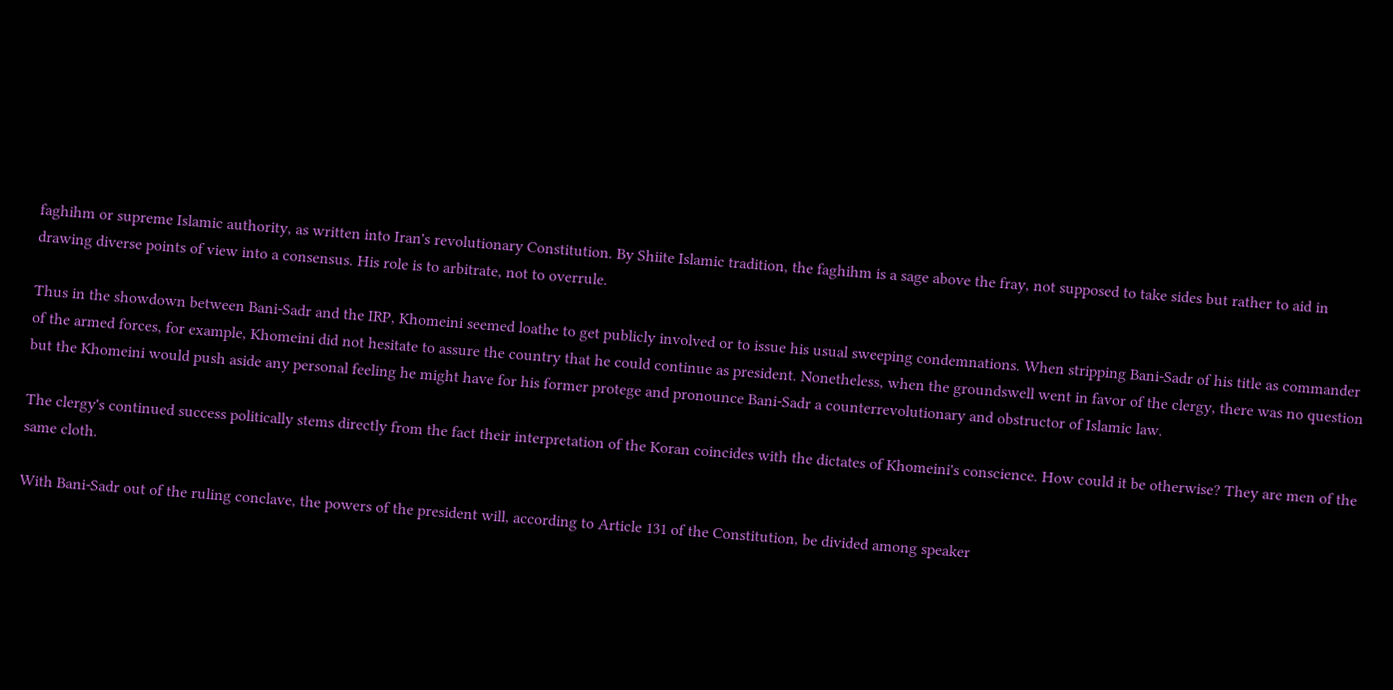faghihm or supreme Islamic authority, as written into Iran's revolutionary Constitution. By Shiite Islamic tradition, the faghihm is a sage above the fray, not supposed to take sides but rather to aid in drawing diverse points of view into a consensus. His role is to arbitrate, not to overrule.

Thus in the showdown between Bani-Sadr and the IRP, Khomeini seemed loathe to get publicly involved or to issue his usual sweeping condemnations. When stripping Bani-Sadr of his title as commander of the armed forces, for example, Khomeini did not hesitate to assure the country that he could continue as president. Nonetheless, when the groundswell went in favor of the clergy, there was no question but the Khomeini would push aside any personal feeling he might have for his former protege and pronounce Bani-Sadr a counterrevolutionary and obstructor of Islamic law.

The clergy's continued success politically stems directly from the fact their interpretation of the Koran coincides with the dictates of Khomeini's conscience. How could it be otherwise? They are men of the same cloth.

With Bani-Sadr out of the ruling conclave, the powers of the president will, according to Article 131 of the Constitution, be divided among speaker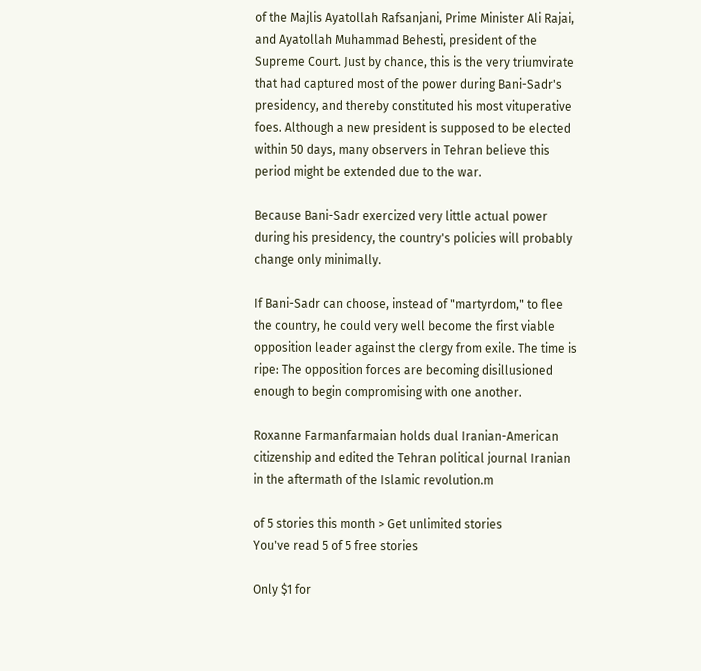of the Majlis Ayatollah Rafsanjani, Prime Minister Ali Rajai, and Ayatollah Muhammad Behesti, president of the Supreme Court. Just by chance, this is the very triumvirate that had captured most of the power during Bani-Sadr's presidency, and thereby constituted his most vituperative foes. Although a new president is supposed to be elected within 50 days, many observers in Tehran believe this period might be extended due to the war.

Because Bani-Sadr exercized very little actual power during his presidency, the country's policies will probably change only minimally.

If Bani-Sadr can choose, instead of "martyrdom," to flee the country, he could very well become the first viable opposition leader against the clergy from exile. The time is ripe: The opposition forces are becoming disillusioned enough to begin compromising with one another.

Roxanne Farmanfarmaian holds dual Iranian-American citizenship and edited the Tehran political journal Iranian in the aftermath of the Islamic revolution.m

of 5 stories this month > Get unlimited stories
You've read 5 of 5 free stories

Only $1 for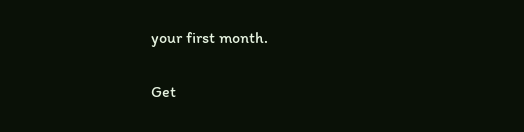your first month.

Get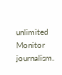unlimited Monitor journalism.